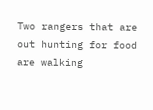Two rangers that are out hunting for food are walking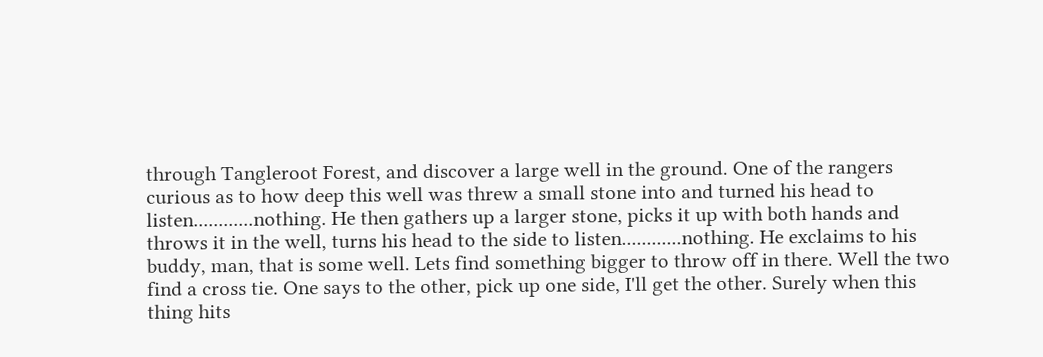through Tangleroot Forest, and discover a large well in the ground. One of the rangers curious as to how deep this well was threw a small stone into and turned his head to listen............nothing. He then gathers up a larger stone, picks it up with both hands and throws it in the well, turns his head to the side to listen............nothing. He exclaims to his buddy, man, that is some well. Lets find something bigger to throw off in there. Well the two find a cross tie. One says to the other, pick up one side, I'll get the other. Surely when this thing hits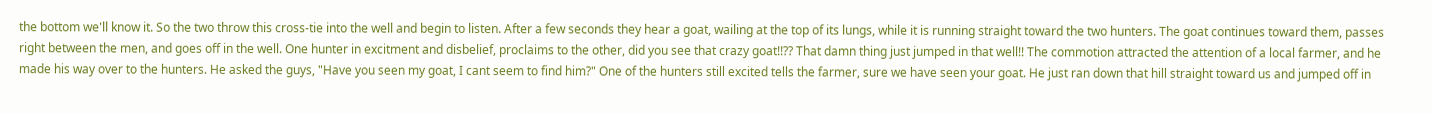the bottom we'll know it. So the two throw this cross-tie into the well and begin to listen. After a few seconds they hear a goat, wailing at the top of its lungs, while it is running straight toward the two hunters. The goat continues toward them, passes right between the men, and goes off in the well. One hunter in excitment and disbelief, proclaims to the other, did you see that crazy goat!!?? That damn thing just jumped in that well!! The commotion attracted the attention of a local farmer, and he made his way over to the hunters. He asked the guys, "Have you seen my goat, I cant seem to find him?" One of the hunters still excited tells the farmer, sure we have seen your goat. He just ran down that hill straight toward us and jumped off in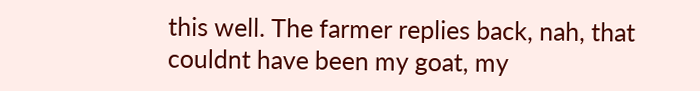this well. The farmer replies back, nah, that couldnt have been my goat, my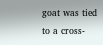goat was tied to a cross-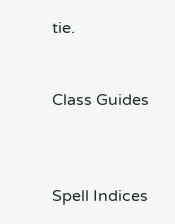tie.


Class Guides



Spell Indices